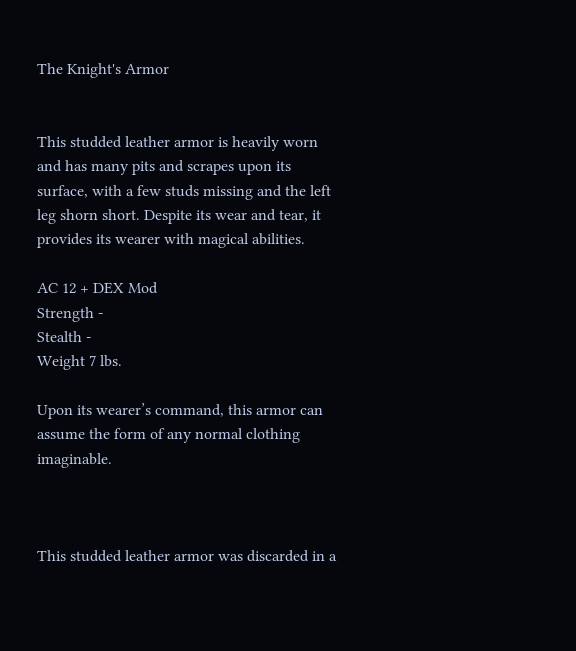The Knight's Armor


This studded leather armor is heavily worn and has many pits and scrapes upon its surface, with a few studs missing and the left leg shorn short. Despite its wear and tear, it provides its wearer with magical abilities.

AC 12 + DEX Mod
Strength -
Stealth -
Weight 7 lbs.

Upon its wearer’s command, this armor can assume the form of any normal clothing imaginable.



This studded leather armor was discarded in a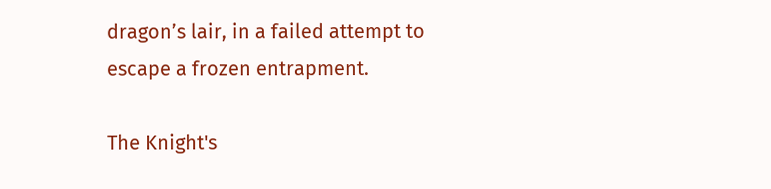dragon’s lair, in a failed attempt to escape a frozen entrapment.

The Knight's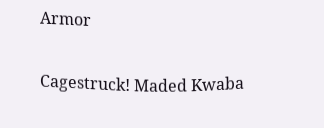Armor

Cagestruck! Maded Kwaba